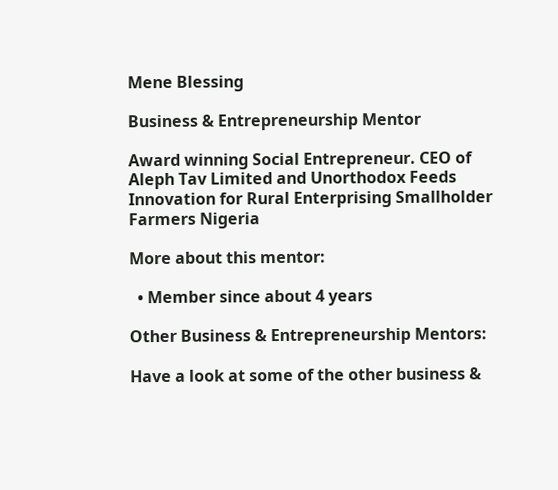Mene Blessing

Business & Entrepreneurship Mentor

Award winning Social Entrepreneur. CEO of Aleph Tav Limited and Unorthodox Feeds Innovation for Rural Enterprising Smallholder Farmers Nigeria

More about this mentor:

  • Member since about 4 years

Other Business & Entrepreneurship Mentors:

Have a look at some of the other business &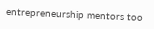entrepreneurship mentors too